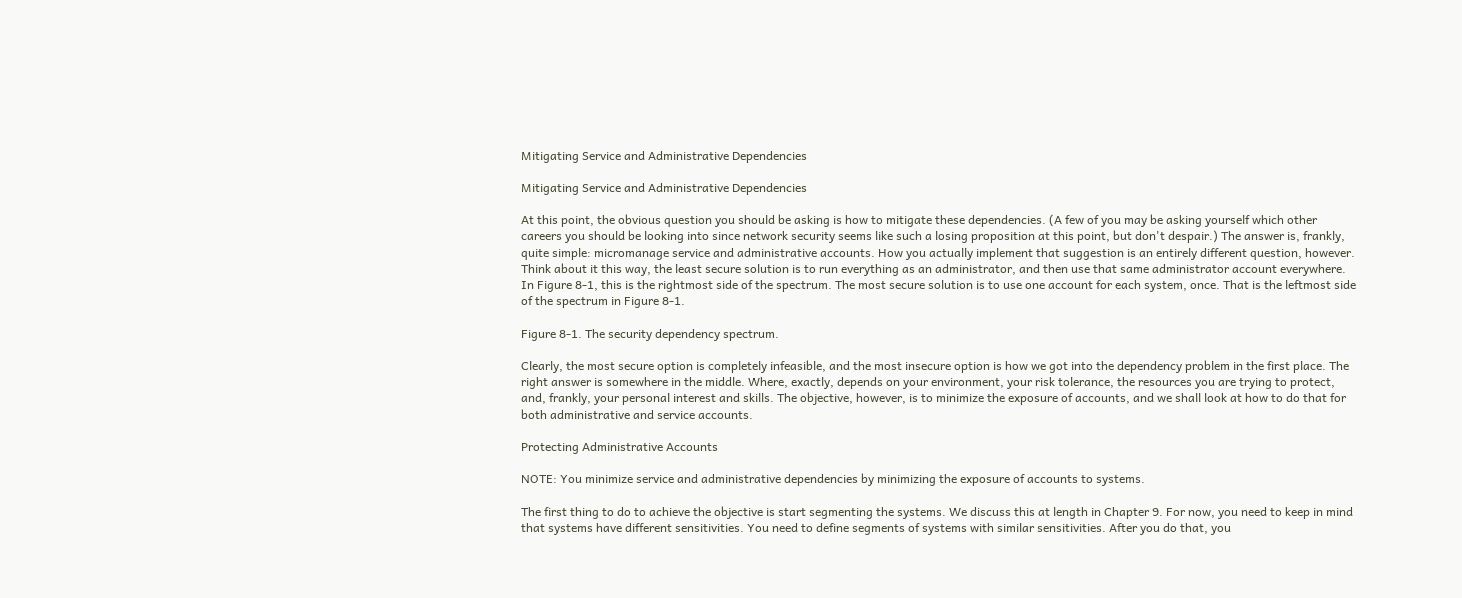Mitigating Service and Administrative Dependencies

Mitigating Service and Administrative Dependencies

At this point, the obvious question you should be asking is how to mitigate these dependencies. (A few of you may be asking yourself which other careers you should be looking into since network security seems like such a losing proposition at this point, but don't despair.) The answer is, frankly, quite simple: micromanage service and administrative accounts. How you actually implement that suggestion is an entirely different question, however. Think about it this way, the least secure solution is to run everything as an administrator, and then use that same administrator account everywhere. In Figure 8-1, this is the rightmost side of the spectrum. The most secure solution is to use one account for each system, once. That is the leftmost side of the spectrum in Figure 8-1.

Figure 8-1. The security dependency spectrum.

Clearly, the most secure option is completely infeasible, and the most insecure option is how we got into the dependency problem in the first place. The right answer is somewhere in the middle. Where, exactly, depends on your environment, your risk tolerance, the resources you are trying to protect, and, frankly, your personal interest and skills. The objective, however, is to minimize the exposure of accounts, and we shall look at how to do that for both administrative and service accounts.

Protecting Administrative Accounts

NOTE: You minimize service and administrative dependencies by minimizing the exposure of accounts to systems.

The first thing to do to achieve the objective is start segmenting the systems. We discuss this at length in Chapter 9. For now, you need to keep in mind that systems have different sensitivities. You need to define segments of systems with similar sensitivities. After you do that, you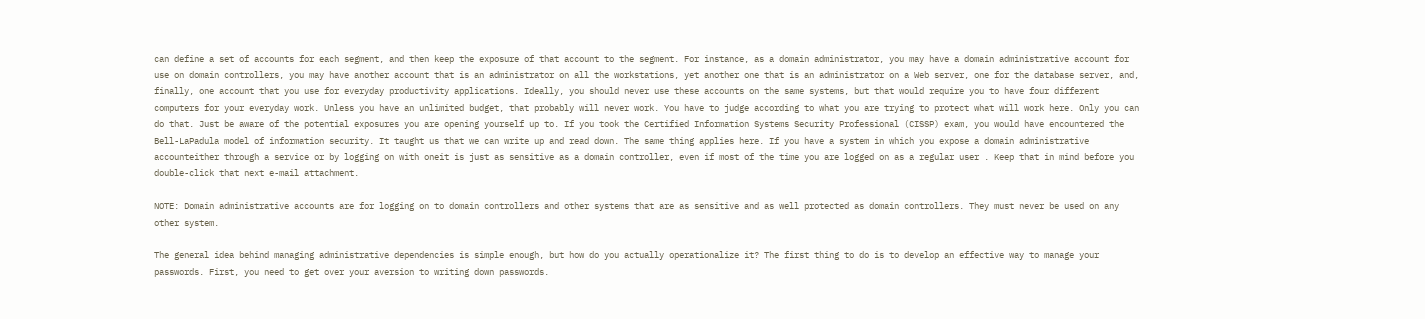can define a set of accounts for each segment, and then keep the exposure of that account to the segment. For instance, as a domain administrator, you may have a domain administrative account for use on domain controllers, you may have another account that is an administrator on all the workstations, yet another one that is an administrator on a Web server, one for the database server, and, finally, one account that you use for everyday productivity applications. Ideally, you should never use these accounts on the same systems, but that would require you to have four different computers for your everyday work. Unless you have an unlimited budget, that probably will never work. You have to judge according to what you are trying to protect what will work here. Only you can do that. Just be aware of the potential exposures you are opening yourself up to. If you took the Certified Information Systems Security Professional (CISSP) exam, you would have encountered the Bell-LaPadula model of information security. It taught us that we can write up and read down. The same thing applies here. If you have a system in which you expose a domain administrative accounteither through a service or by logging on with oneit is just as sensitive as a domain controller, even if most of the time you are logged on as a regular user . Keep that in mind before you double-click that next e-mail attachment.

NOTE: Domain administrative accounts are for logging on to domain controllers and other systems that are as sensitive and as well protected as domain controllers. They must never be used on any other system.

The general idea behind managing administrative dependencies is simple enough, but how do you actually operationalize it? The first thing to do is to develop an effective way to manage your passwords. First, you need to get over your aversion to writing down passwords.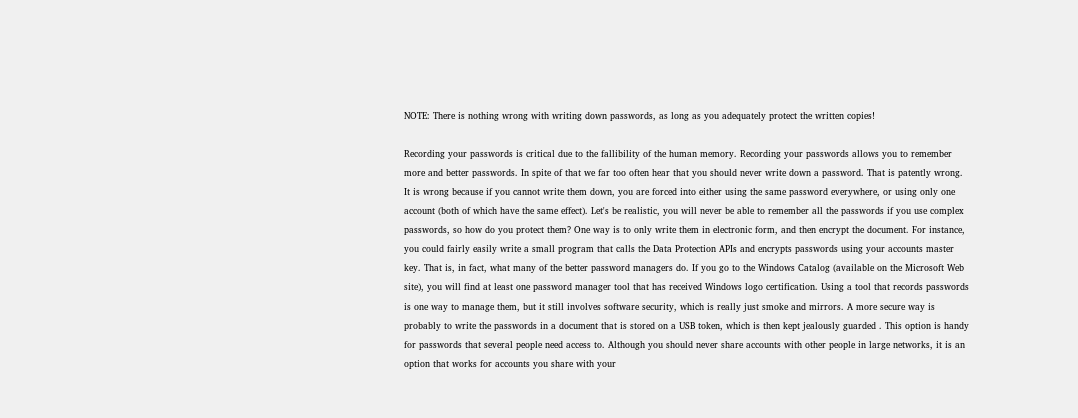NOTE: There is nothing wrong with writing down passwords, as long as you adequately protect the written copies!

Recording your passwords is critical due to the fallibility of the human memory. Recording your passwords allows you to remember more and better passwords. In spite of that we far too often hear that you should never write down a password. That is patently wrong. It is wrong because if you cannot write them down, you are forced into either using the same password everywhere, or using only one account (both of which have the same effect). Let's be realistic, you will never be able to remember all the passwords if you use complex passwords, so how do you protect them? One way is to only write them in electronic form, and then encrypt the document. For instance, you could fairly easily write a small program that calls the Data Protection APIs and encrypts passwords using your accounts master key. That is, in fact, what many of the better password managers do. If you go to the Windows Catalog (available on the Microsoft Web site), you will find at least one password manager tool that has received Windows logo certification. Using a tool that records passwords is one way to manage them, but it still involves software security, which is really just smoke and mirrors. A more secure way is probably to write the passwords in a document that is stored on a USB token, which is then kept jealously guarded . This option is handy for passwords that several people need access to. Although you should never share accounts with other people in large networks, it is an option that works for accounts you share with your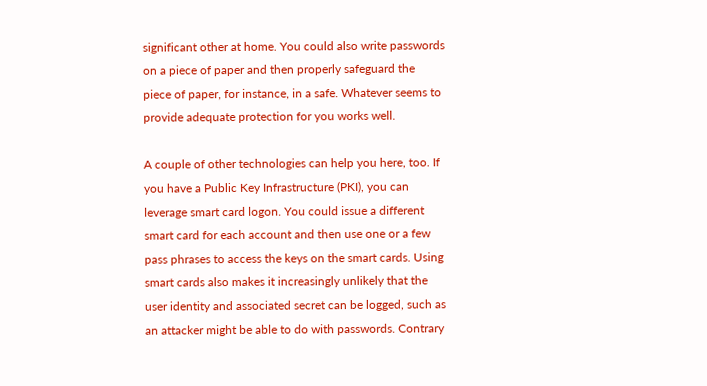significant other at home. You could also write passwords on a piece of paper and then properly safeguard the piece of paper, for instance, in a safe. Whatever seems to provide adequate protection for you works well.

A couple of other technologies can help you here, too. If you have a Public Key Infrastructure (PKI), you can leverage smart card logon. You could issue a different smart card for each account and then use one or a few pass phrases to access the keys on the smart cards. Using smart cards also makes it increasingly unlikely that the user identity and associated secret can be logged, such as an attacker might be able to do with passwords. Contrary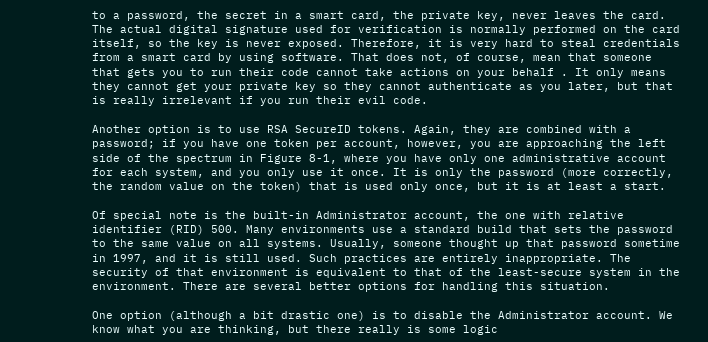to a password, the secret in a smart card, the private key, never leaves the card. The actual digital signature used for verification is normally performed on the card itself, so the key is never exposed. Therefore, it is very hard to steal credentials from a smart card by using software. That does not, of course, mean that someone that gets you to run their code cannot take actions on your behalf . It only means they cannot get your private key so they cannot authenticate as you later, but that is really irrelevant if you run their evil code.

Another option is to use RSA SecureID tokens. Again, they are combined with a password; if you have one token per account, however, you are approaching the left side of the spectrum in Figure 8-1, where you have only one administrative account for each system, and you only use it once. It is only the password (more correctly, the random value on the token) that is used only once, but it is at least a start.

Of special note is the built-in Administrator account, the one with relative identifier (RID) 500. Many environments use a standard build that sets the password to the same value on all systems. Usually, someone thought up that password sometime in 1997, and it is still used. Such practices are entirely inappropriate. The security of that environment is equivalent to that of the least-secure system in the environment. There are several better options for handling this situation.

One option (although a bit drastic one) is to disable the Administrator account. We know what you are thinking, but there really is some logic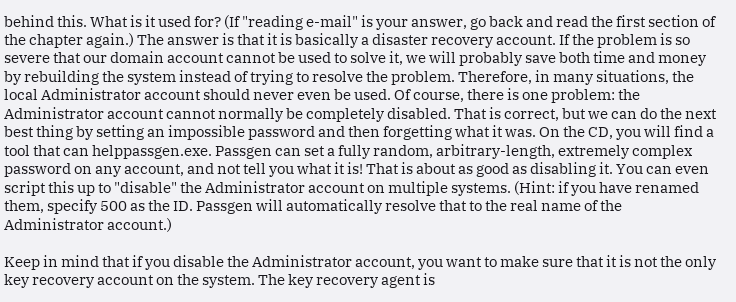behind this. What is it used for? (If "reading e-mail" is your answer, go back and read the first section of the chapter again.) The answer is that it is basically a disaster recovery account. If the problem is so severe that our domain account cannot be used to solve it, we will probably save both time and money by rebuilding the system instead of trying to resolve the problem. Therefore, in many situations, the local Administrator account should never even be used. Of course, there is one problem: the Administrator account cannot normally be completely disabled. That is correct, but we can do the next best thing by setting an impossible password and then forgetting what it was. On the CD, you will find a tool that can helppassgen.exe. Passgen can set a fully random, arbitrary-length, extremely complex password on any account, and not tell you what it is! That is about as good as disabling it. You can even script this up to "disable" the Administrator account on multiple systems. (Hint: if you have renamed them, specify 500 as the ID. Passgen will automatically resolve that to the real name of the Administrator account.)

Keep in mind that if you disable the Administrator account, you want to make sure that it is not the only key recovery account on the system. The key recovery agent is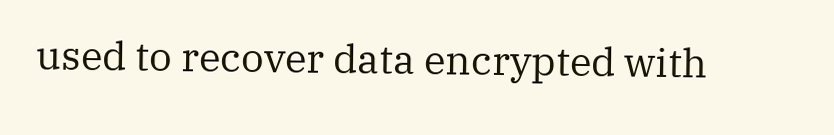used to recover data encrypted with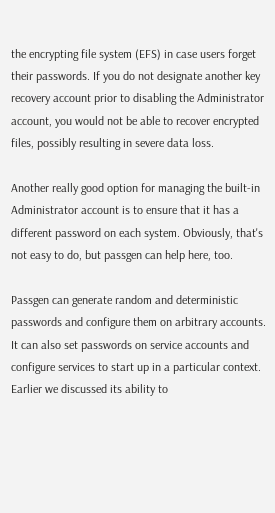the encrypting file system (EFS) in case users forget their passwords. If you do not designate another key recovery account prior to disabling the Administrator account, you would not be able to recover encrypted files, possibly resulting in severe data loss.

Another really good option for managing the built-in Administrator account is to ensure that it has a different password on each system. Obviously, that's not easy to do, but passgen can help here, too.

Passgen can generate random and deterministic passwords and configure them on arbitrary accounts. It can also set passwords on service accounts and configure services to start up in a particular context. Earlier we discussed its ability to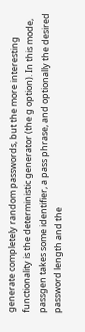generate completely random passwords, but the more interesting functionality is the deterministic generator (the g option). In this mode, passgen takes some identifier, a pass phrase, and optionally the desired password length and the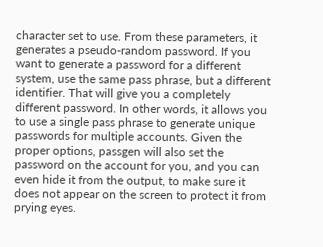character set to use. From these parameters, it generates a pseudo-random password. If you want to generate a password for a different system, use the same pass phrase, but a different identifier. That will give you a completely different password. In other words, it allows you to use a single pass phrase to generate unique passwords for multiple accounts. Given the proper options, passgen will also set the password on the account for you, and you can even hide it from the output, to make sure it does not appear on the screen to protect it from prying eyes.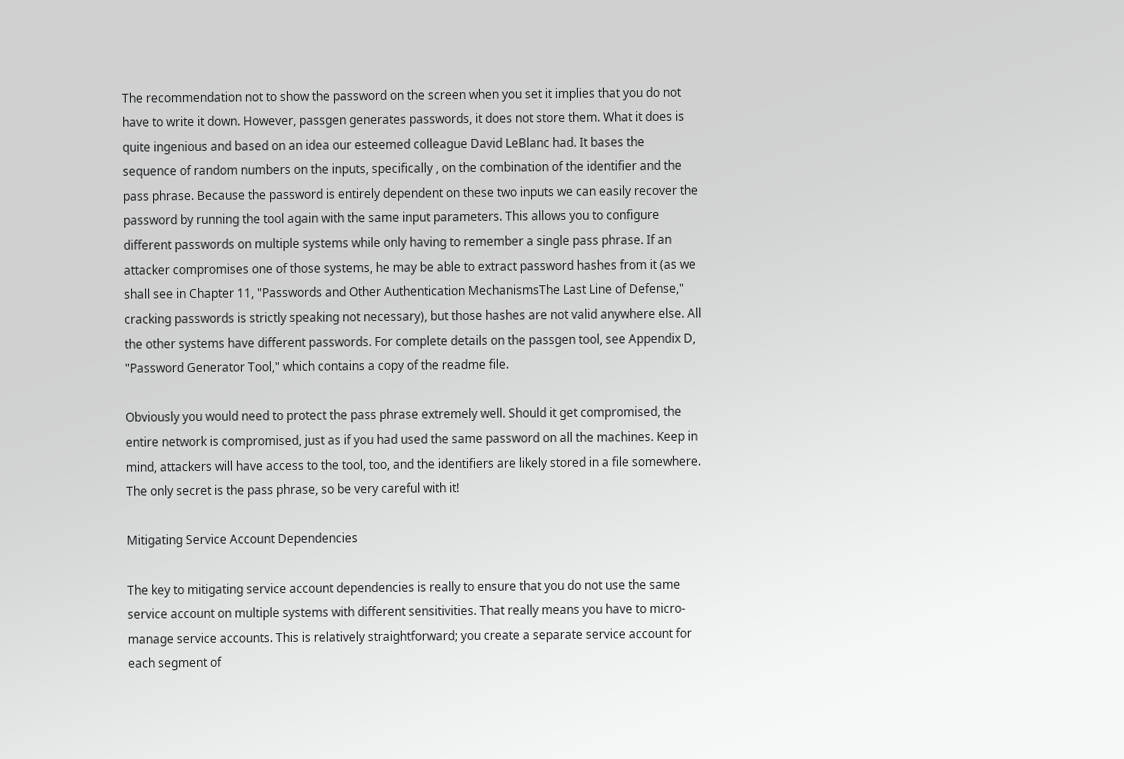The recommendation not to show the password on the screen when you set it implies that you do not have to write it down. However, passgen generates passwords, it does not store them. What it does is quite ingenious and based on an idea our esteemed colleague David LeBlanc had. It bases the sequence of random numbers on the inputs, specifically , on the combination of the identifier and the pass phrase. Because the password is entirely dependent on these two inputs we can easily recover the password by running the tool again with the same input parameters. This allows you to configure different passwords on multiple systems while only having to remember a single pass phrase. If an attacker compromises one of those systems, he may be able to extract password hashes from it (as we shall see in Chapter 11, "Passwords and Other Authentication MechanismsThe Last Line of Defense," cracking passwords is strictly speaking not necessary), but those hashes are not valid anywhere else. All the other systems have different passwords. For complete details on the passgen tool, see Appendix D, "Password Generator Tool," which contains a copy of the readme file.

Obviously you would need to protect the pass phrase extremely well. Should it get compromised, the entire network is compromised, just as if you had used the same password on all the machines. Keep in mind, attackers will have access to the tool, too, and the identifiers are likely stored in a file somewhere. The only secret is the pass phrase, so be very careful with it!

Mitigating Service Account Dependencies

The key to mitigating service account dependencies is really to ensure that you do not use the same service account on multiple systems with different sensitivities. That really means you have to micro-manage service accounts. This is relatively straightforward; you create a separate service account for each segment of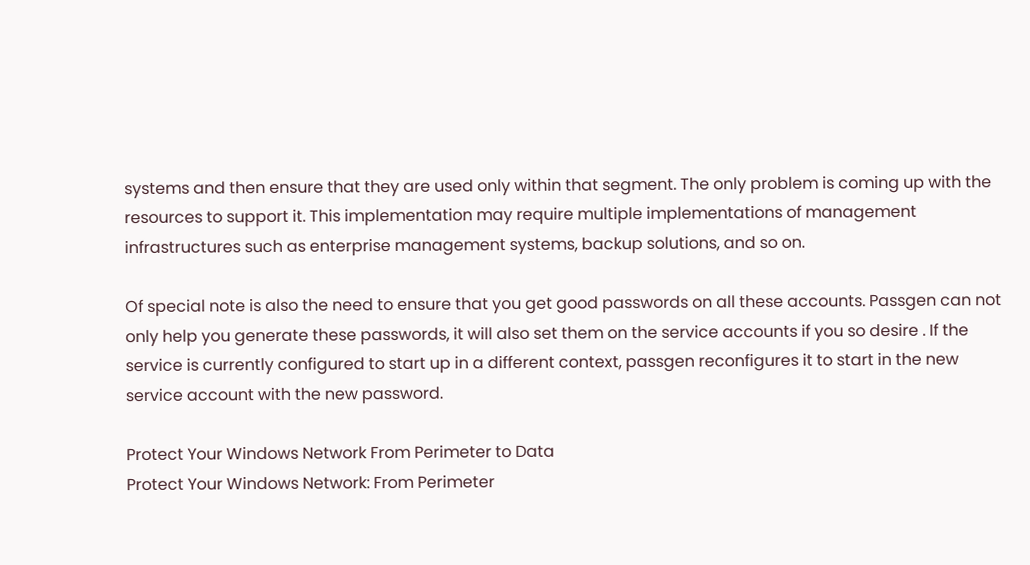systems and then ensure that they are used only within that segment. The only problem is coming up with the resources to support it. This implementation may require multiple implementations of management infrastructures such as enterprise management systems, backup solutions, and so on.

Of special note is also the need to ensure that you get good passwords on all these accounts. Passgen can not only help you generate these passwords, it will also set them on the service accounts if you so desire . If the service is currently configured to start up in a different context, passgen reconfigures it to start in the new service account with the new password.

Protect Your Windows Network From Perimeter to Data
Protect Your Windows Network: From Perimeter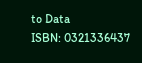to Data
ISBN: 0321336437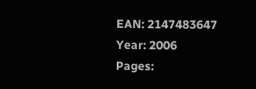EAN: 2147483647
Year: 2006
Pages: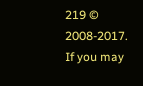219 © 2008-2017.
If you may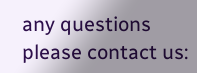any questions please contact us: